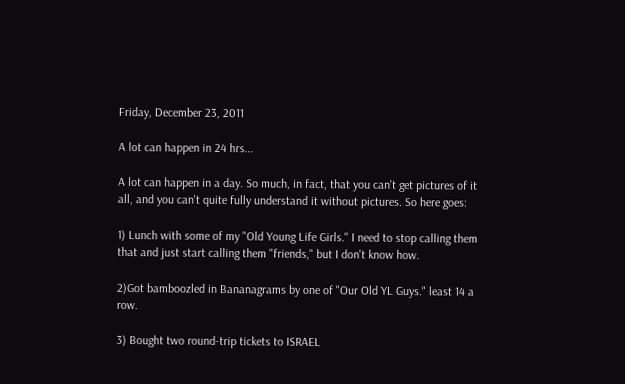Friday, December 23, 2011

A lot can happen in 24 hrs...

A lot can happen in a day. So much, in fact, that you can't get pictures of it all, and you can't quite fully understand it without pictures. So here goes:

1) Lunch with some of my "Old Young Life Girls." I need to stop calling them that and just start calling them "friends," but I don't know how.

2)Got bamboozled in Bananagrams by one of "Our Old YL Guys." least 14 a row.

3) Bought two round-trip tickets to ISRAEL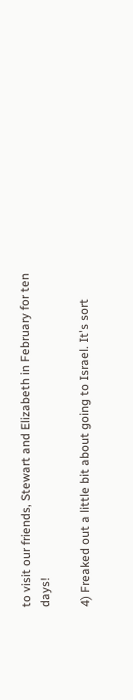to visit our friends, Stewart and Elizabeth in February for ten days!

4) Freaked out a little bit about going to Israel. It's sort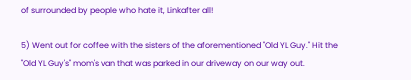of surrounded by people who hate it, Linkafter all!

5) Went out for coffee with the sisters of the aforementioned "Old YL Guy." Hit the "Old YL Guy's" mom's van that was parked in our driveway on our way out.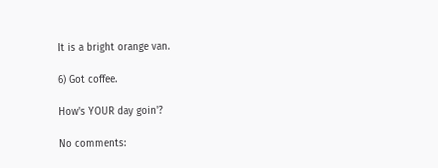It is a bright orange van.

6) Got coffee.

How's YOUR day goin'?

No comments: